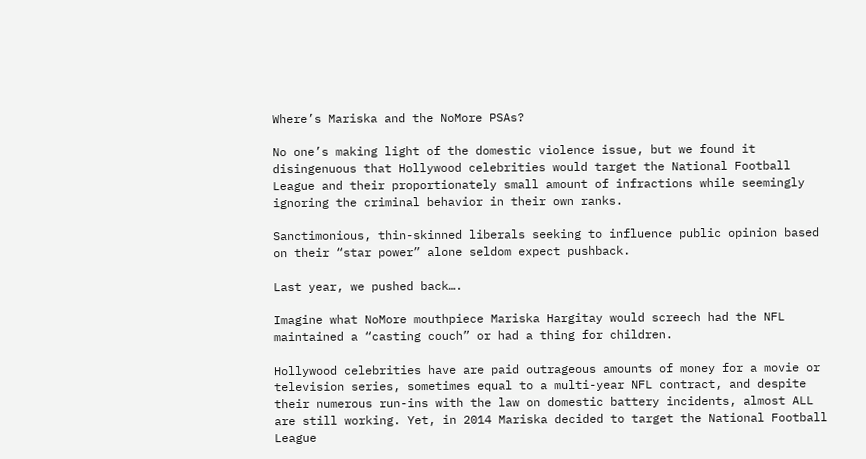Where’s Mariska and the NoMore PSAs?

No one’s making light of the domestic violence issue, but we found it disingenuous that Hollywood celebrities would target the National Football League and their proportionately small amount of infractions while seemingly ignoring the criminal behavior in their own ranks.

Sanctimonious, thin-skinned liberals seeking to influence public opinion based on their “star power” alone seldom expect pushback.

Last year, we pushed back….

Imagine what NoMore mouthpiece Mariska Hargitay would screech had the NFL maintained a “casting couch” or had a thing for children.

Hollywood celebrities have are paid outrageous amounts of money for a movie or television series, sometimes equal to a multi-year NFL contract, and despite their numerous run-ins with the law on domestic battery incidents, almost ALL are still working. Yet, in 2014 Mariska decided to target the National Football League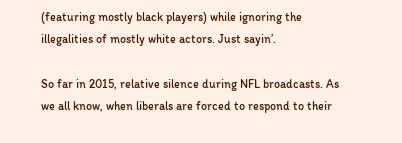(featuring mostly black players) while ignoring the illegalities of mostly white actors. Just sayin’.

So far in 2015, relative silence during NFL broadcasts. As we all know, when liberals are forced to respond to their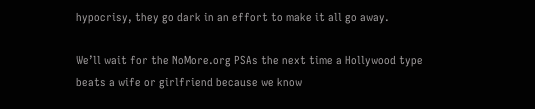hypocrisy, they go dark in an effort to make it all go away.

We’ll wait for the NoMore.org PSAs the next time a Hollywood type beats a wife or girlfriend because we know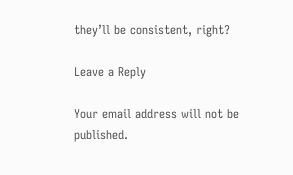they’ll be consistent, right?

Leave a Reply

Your email address will not be published.